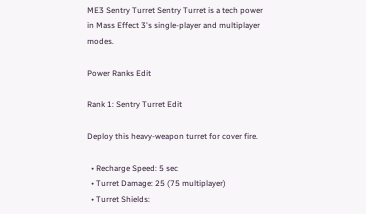ME3 Sentry Turret Sentry Turret is a tech power in Mass Effect 3's single-player and multiplayer modes.

Power Ranks Edit

Rank 1: Sentry Turret Edit

Deploy this heavy-weapon turret for cover fire.

  • Recharge Speed: 5 sec
  • Turret Damage: 25 (75 multiplayer)
  • Turret Shields: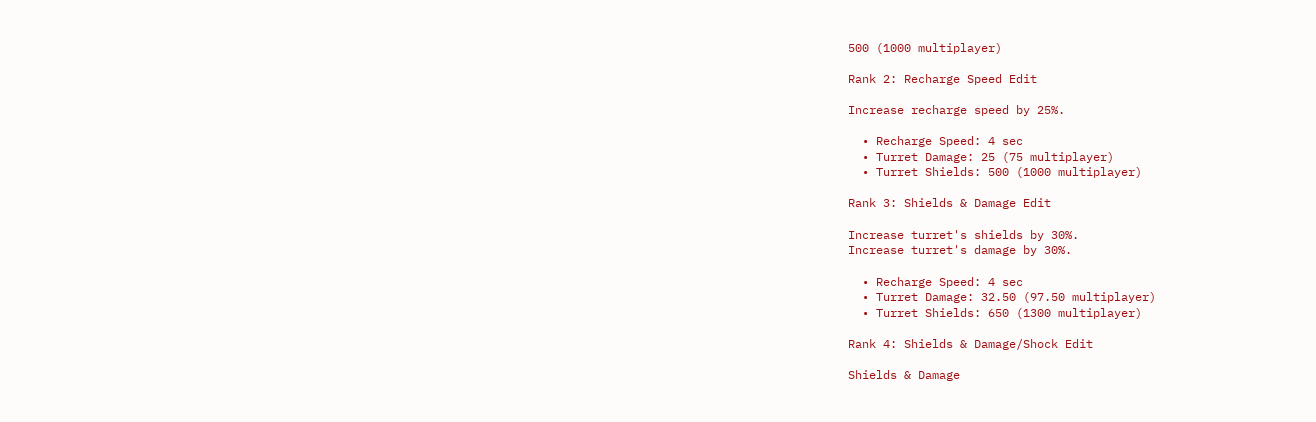500 (1000 multiplayer)

Rank 2: Recharge Speed Edit

Increase recharge speed by 25%.

  • Recharge Speed: 4 sec
  • Turret Damage: 25 (75 multiplayer)
  • Turret Shields: 500 (1000 multiplayer)

Rank 3: Shields & Damage Edit

Increase turret's shields by 30%.
Increase turret's damage by 30%.

  • Recharge Speed: 4 sec
  • Turret Damage: 32.50 (97.50 multiplayer)
  • Turret Shields: 650 (1300 multiplayer)

Rank 4: Shields & Damage/Shock Edit

Shields & Damage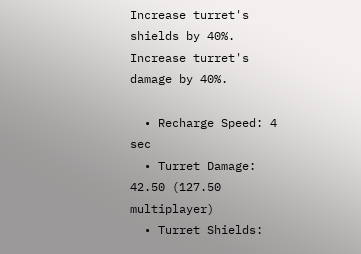Increase turret's shields by 40%.
Increase turret's damage by 40%.

  • Recharge Speed: 4 sec
  • Turret Damage: 42.50 (127.50 multiplayer)
  • Turret Shields: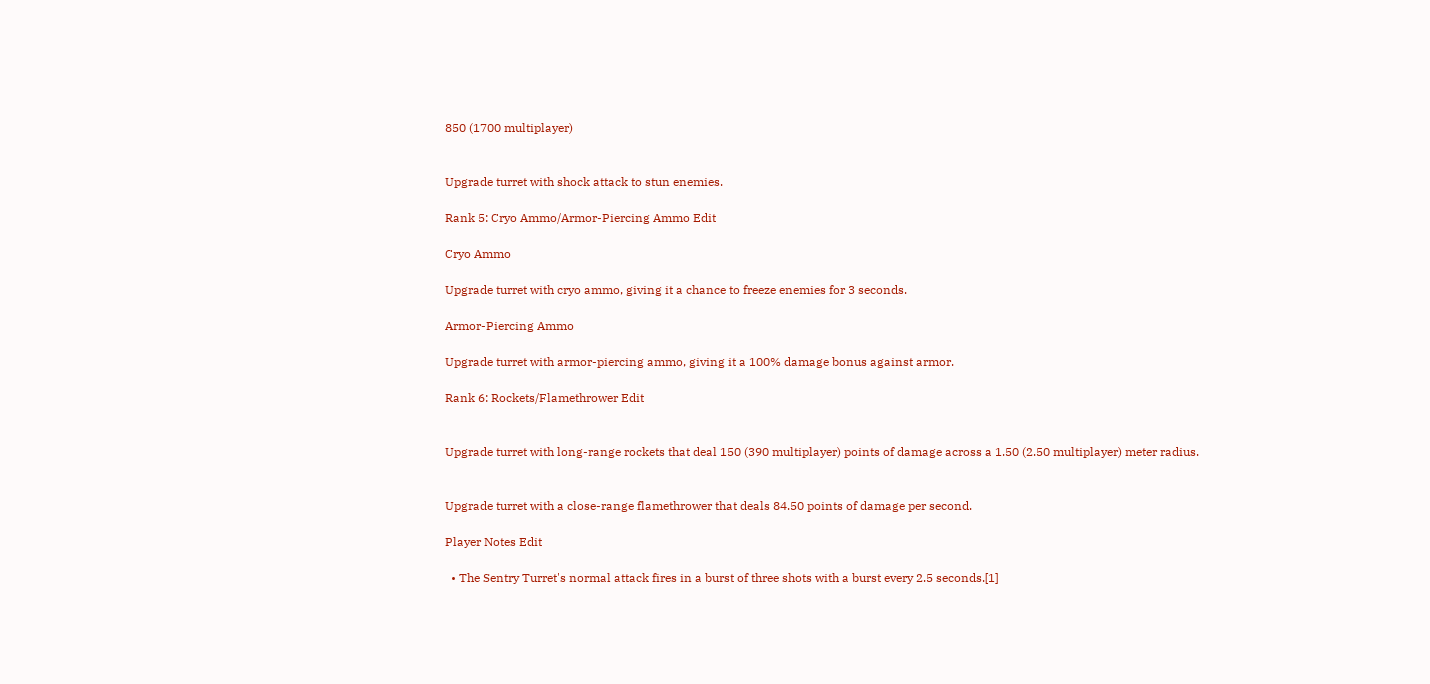850 (1700 multiplayer)


Upgrade turret with shock attack to stun enemies.

Rank 5: Cryo Ammo/Armor-Piercing Ammo Edit

Cryo Ammo

Upgrade turret with cryo ammo, giving it a chance to freeze enemies for 3 seconds.

Armor-Piercing Ammo

Upgrade turret with armor-piercing ammo, giving it a 100% damage bonus against armor.

Rank 6: Rockets/Flamethrower Edit


Upgrade turret with long-range rockets that deal 150 (390 multiplayer) points of damage across a 1.50 (2.50 multiplayer) meter radius.


Upgrade turret with a close-range flamethrower that deals 84.50 points of damage per second.

Player Notes Edit

  • The Sentry Turret's normal attack fires in a burst of three shots with a burst every 2.5 seconds.[1]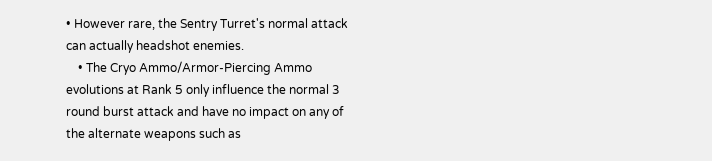• However rare, the Sentry Turret's normal attack can actually headshot enemies.
    • The Cryo Ammo/Armor-Piercing Ammo evolutions at Rank 5 only influence the normal 3 round burst attack and have no impact on any of the alternate weapons such as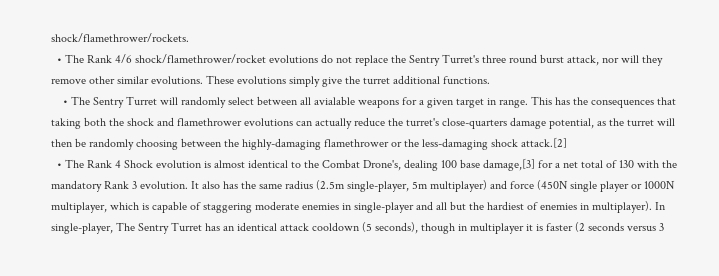shock/flamethrower/rockets.
  • The Rank 4/6 shock/flamethrower/rocket evolutions do not replace the Sentry Turret's three round burst attack, nor will they remove other similar evolutions. These evolutions simply give the turret additional functions.
    • The Sentry Turret will randomly select between all avialable weapons for a given target in range. This has the consequences that taking both the shock and flamethrower evolutions can actually reduce the turret's close-quarters damage potential, as the turret will then be randomly choosing between the highly-damaging flamethrower or the less-damaging shock attack.[2]
  • The Rank 4 Shock evolution is almost identical to the Combat Drone's, dealing 100 base damage,[3] for a net total of 130 with the mandatory Rank 3 evolution. It also has the same radius (2.5m single-player, 5m multiplayer) and force (450N single player or 1000N multiplayer, which is capable of staggering moderate enemies in single-player and all but the hardiest of enemies in multiplayer). In single-player, The Sentry Turret has an identical attack cooldown (5 seconds), though in multiplayer it is faster (2 seconds versus 3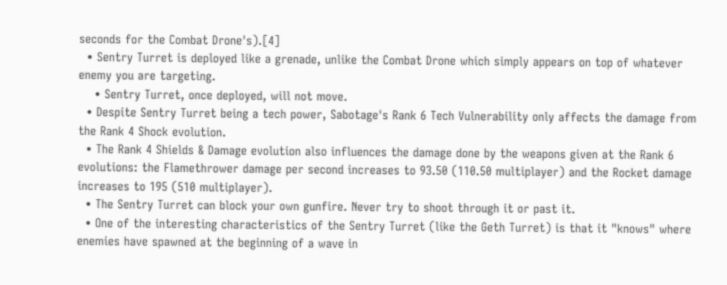seconds for the Combat Drone's).[4]
  • Sentry Turret is deployed like a grenade, unlike the Combat Drone which simply appears on top of whatever enemy you are targeting.
    • Sentry Turret, once deployed, will not move.
  • Despite Sentry Turret being a tech power, Sabotage's Rank 6 Tech Vulnerability only affects the damage from the Rank 4 Shock evolution.
  • The Rank 4 Shields & Damage evolution also influences the damage done by the weapons given at the Rank 6 evolutions: the Flamethrower damage per second increases to 93.50 (110.50 multiplayer) and the Rocket damage increases to 195 (510 multiplayer).
  • The Sentry Turret can block your own gunfire. Never try to shoot through it or past it.
  • One of the interesting characteristics of the Sentry Turret (like the Geth Turret) is that it "knows" where enemies have spawned at the beginning of a wave in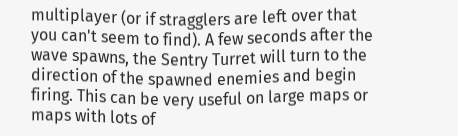multiplayer (or if stragglers are left over that you can't seem to find). A few seconds after the wave spawns, the Sentry Turret will turn to the direction of the spawned enemies and begin firing. This can be very useful on large maps or maps with lots of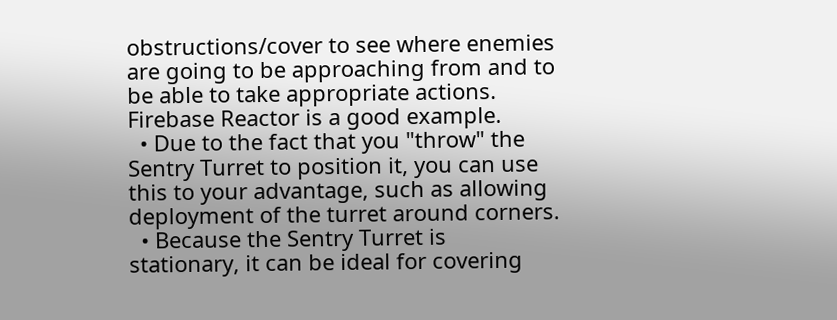obstructions/cover to see where enemies are going to be approaching from and to be able to take appropriate actions. Firebase Reactor is a good example.
  • Due to the fact that you "throw" the Sentry Turret to position it, you can use this to your advantage, such as allowing deployment of the turret around corners.
  • Because the Sentry Turret is stationary, it can be ideal for covering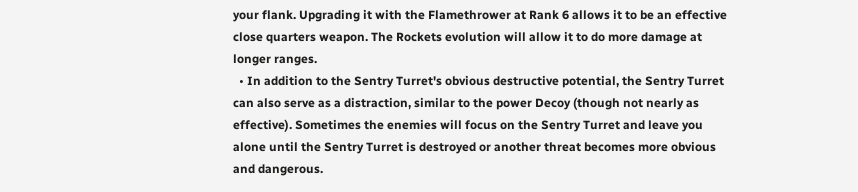your flank. Upgrading it with the Flamethrower at Rank 6 allows it to be an effective close quarters weapon. The Rockets evolution will allow it to do more damage at longer ranges.
  • In addition to the Sentry Turret's obvious destructive potential, the Sentry Turret can also serve as a distraction, similar to the power Decoy (though not nearly as effective). Sometimes the enemies will focus on the Sentry Turret and leave you alone until the Sentry Turret is destroyed or another threat becomes more obvious and dangerous.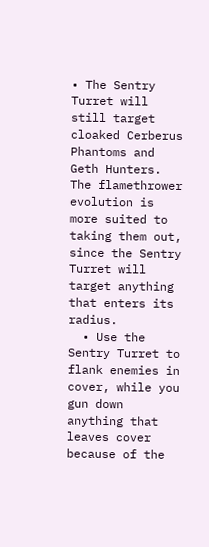• The Sentry Turret will still target cloaked Cerberus Phantoms and Geth Hunters. The flamethrower evolution is more suited to taking them out, since the Sentry Turret will target anything that enters its radius.
  • Use the Sentry Turret to flank enemies in cover, while you gun down anything that leaves cover because of the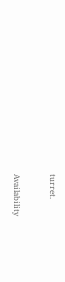turret.

Availability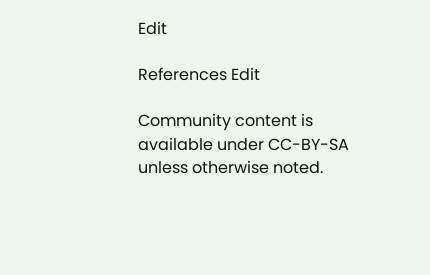Edit

References Edit

Community content is available under CC-BY-SA unless otherwise noted.